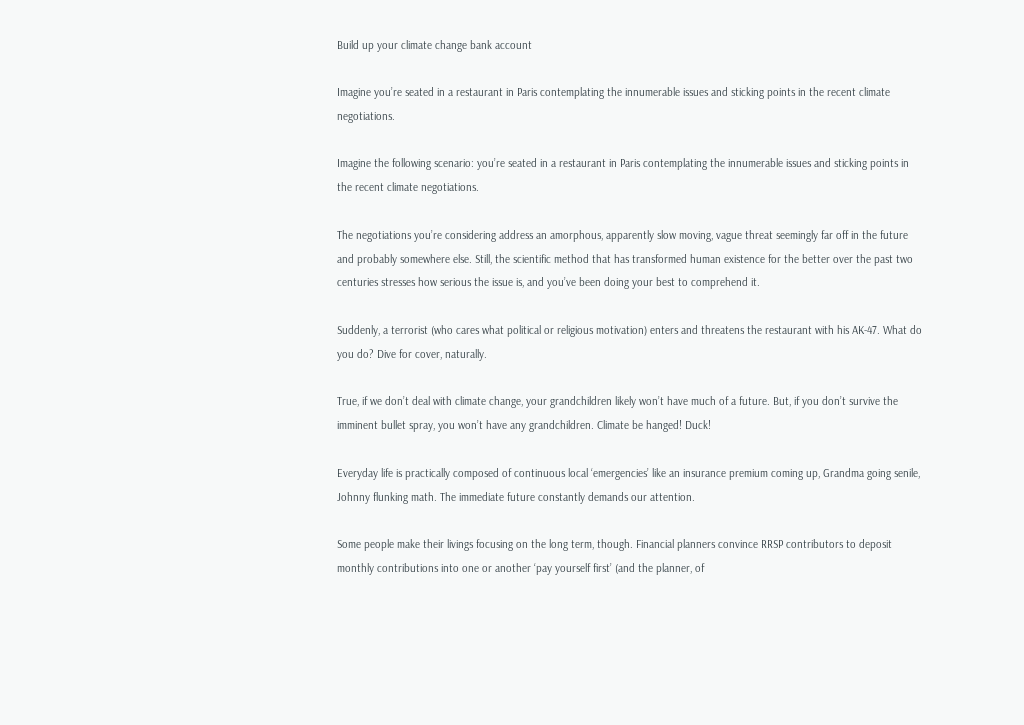Build up your climate change bank account

Imagine you’re seated in a restaurant in Paris contemplating the innumerable issues and sticking points in the recent climate negotiations.

Imagine the following scenario: you’re seated in a restaurant in Paris contemplating the innumerable issues and sticking points in the recent climate negotiations.

The negotiations you’re considering address an amorphous, apparently slow moving, vague threat seemingly far off in the future and probably somewhere else. Still, the scientific method that has transformed human existence for the better over the past two centuries stresses how serious the issue is, and you’ve been doing your best to comprehend it.

Suddenly, a terrorist (who cares what political or religious motivation) enters and threatens the restaurant with his AK-47. What do you do? Dive for cover, naturally.

True, if we don’t deal with climate change, your grandchildren likely won’t have much of a future. But, if you don’t survive the imminent bullet spray, you won’t have any grandchildren. Climate be hanged! Duck!

Everyday life is practically composed of continuous local ‘emergencies’ like an insurance premium coming up, Grandma going senile, Johnny flunking math. The immediate future constantly demands our attention.

Some people make their livings focusing on the long term, though. Financial planners convince RRSP contributors to deposit monthly contributions into one or another ‘pay yourself first’ (and the planner, of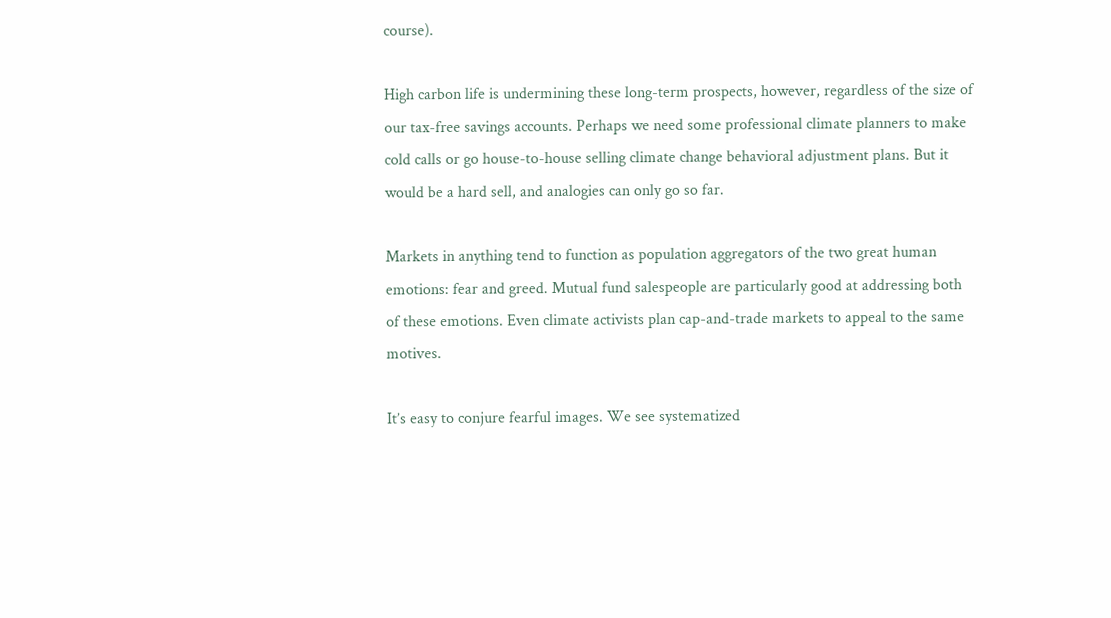course).

High carbon life is undermining these long-term prospects, however, regardless of the size of our tax-free savings accounts. Perhaps we need some professional climate planners to make cold calls or go house-to-house selling climate change behavioral adjustment plans. But it would be a hard sell, and analogies can only go so far.

Markets in anything tend to function as population aggregators of the two great human emotions: fear and greed. Mutual fund salespeople are particularly good at addressing both of these emotions. Even climate activists plan cap-and-trade markets to appeal to the same motives.

It’s easy to conjure fearful images. We see systematized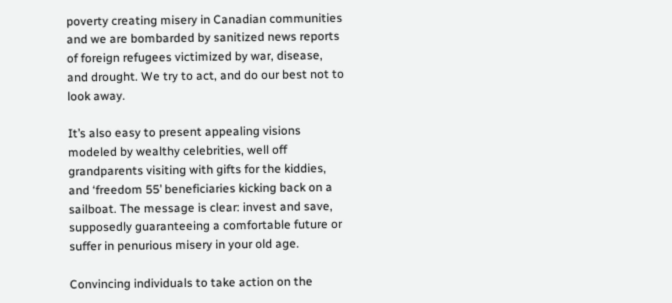poverty creating misery in Canadian communities and we are bombarded by sanitized news reports of foreign refugees victimized by war, disease, and drought. We try to act, and do our best not to look away.

It’s also easy to present appealing visions modeled by wealthy celebrities, well off grandparents visiting with gifts for the kiddies, and ‘freedom 55’ beneficiaries kicking back on a sailboat. The message is clear: invest and save, supposedly guaranteeing a comfortable future or suffer in penurious misery in your old age.

Convincing individuals to take action on the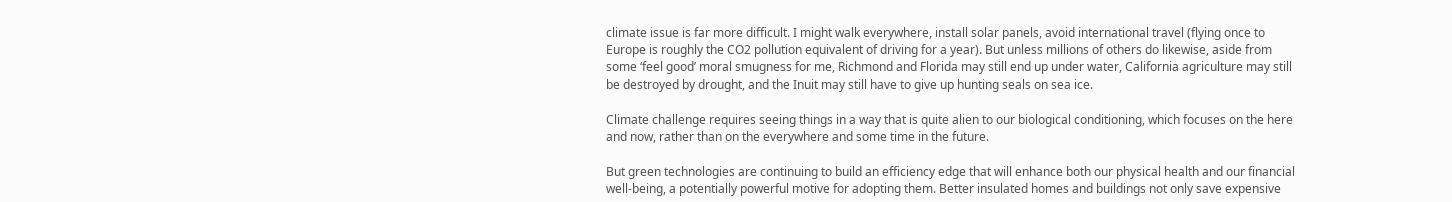climate issue is far more difficult. I might walk everywhere, install solar panels, avoid international travel (flying once to Europe is roughly the CO2 pollution equivalent of driving for a year). But unless millions of others do likewise, aside from some ‘feel good’ moral smugness for me, Richmond and Florida may still end up under water, California agriculture may still be destroyed by drought, and the Inuit may still have to give up hunting seals on sea ice.

Climate challenge requires seeing things in a way that is quite alien to our biological conditioning, which focuses on the here and now, rather than on the everywhere and some time in the future.

But green technologies are continuing to build an efficiency edge that will enhance both our physical health and our financial well-being, a potentially powerful motive for adopting them. Better insulated homes and buildings not only save expensive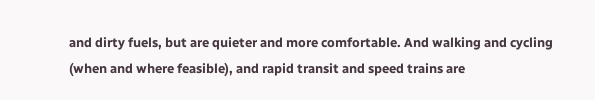and dirty fuels, but are quieter and more comfortable. And walking and cycling (when and where feasible), and rapid transit and speed trains are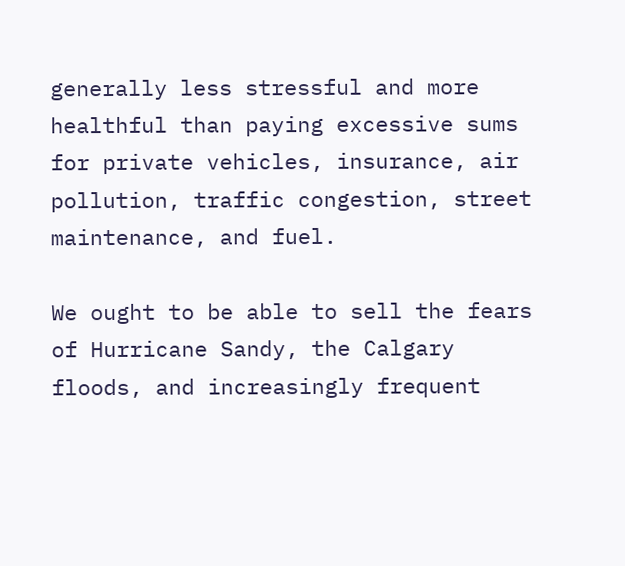generally less stressful and more healthful than paying excessive sums for private vehicles, insurance, air pollution, traffic congestion, street maintenance, and fuel.

We ought to be able to sell the fears of Hurricane Sandy, the Calgary floods, and increasingly frequent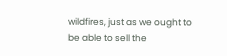wildfires, just as we ought to be able to sell the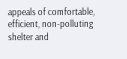appeals of comfortable, efficient, non-polluting shelter and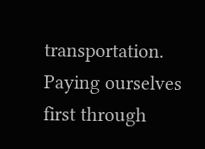transportation. Paying ourselves first through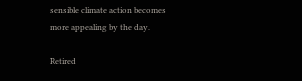sensible climate action becomes more appealing by the day.

Retired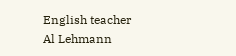English teacher Al Lehmann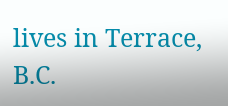lives in Terrace, B.C.